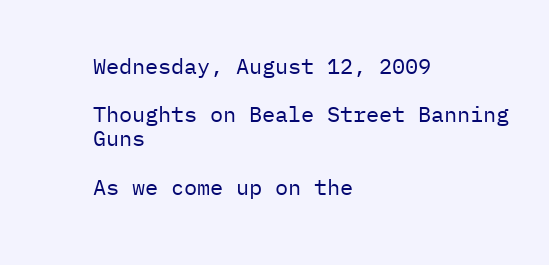Wednesday, August 12, 2009

Thoughts on Beale Street Banning Guns

As we come up on the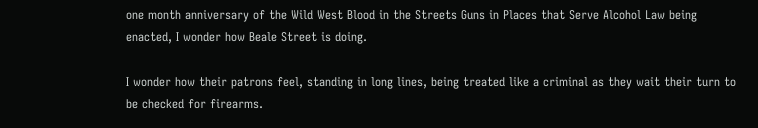one month anniversary of the Wild West Blood in the Streets Guns in Places that Serve Alcohol Law being enacted, I wonder how Beale Street is doing.

I wonder how their patrons feel, standing in long lines, being treated like a criminal as they wait their turn to be checked for firearms.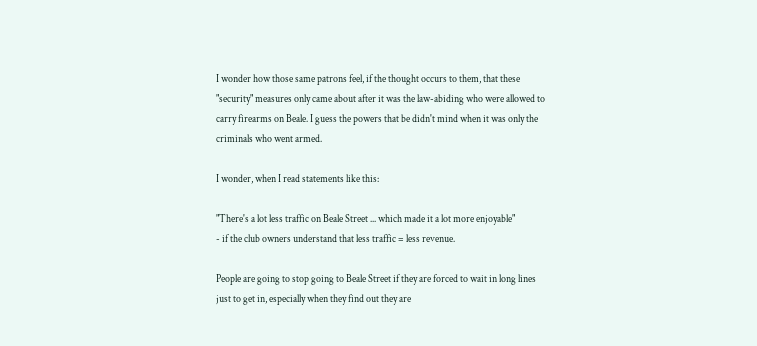I wonder how those same patrons feel, if the thought occurs to them, that these "security" measures only came about after it was the law-abiding who were allowed to carry firearms on Beale. I guess the powers that be didn't mind when it was only the criminals who went armed.

I wonder, when I read statements like this:

"There's a lot less traffic on Beale Street ... which made it a lot more enjoyable"
- if the club owners understand that less traffic = less revenue.

People are going to stop going to Beale Street if they are forced to wait in long lines just to get in, especially when they find out they are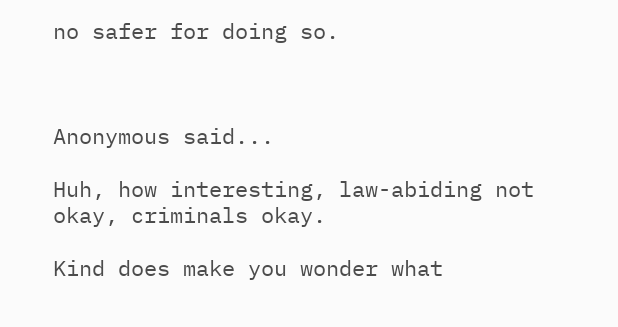no safer for doing so.



Anonymous said...

Huh, how interesting, law-abiding not okay, criminals okay.

Kind does make you wonder what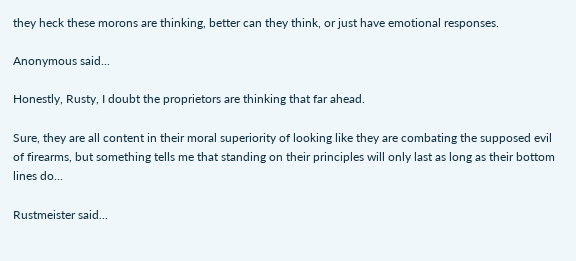they heck these morons are thinking, better can they think, or just have emotional responses.

Anonymous said...

Honestly, Rusty, I doubt the proprietors are thinking that far ahead.

Sure, they are all content in their moral superiority of looking like they are combating the supposed evil of firearms, but something tells me that standing on their principles will only last as long as their bottom lines do...

Rustmeister said...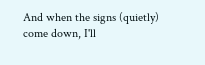And when the signs (quietly) come down, I'll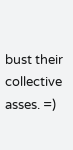bust their collective asses. =)